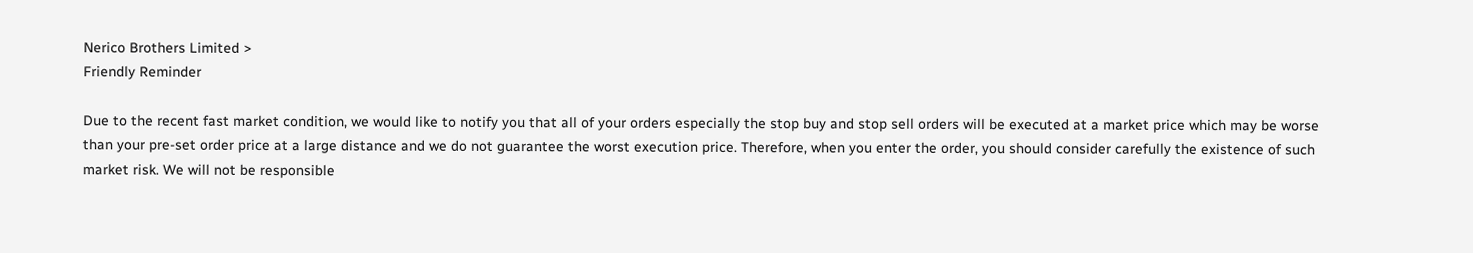Nerico Brothers Limited >
Friendly Reminder

Due to the recent fast market condition, we would like to notify you that all of your orders especially the stop buy and stop sell orders will be executed at a market price which may be worse than your pre-set order price at a large distance and we do not guarantee the worst execution price. Therefore, when you enter the order, you should consider carefully the existence of such market risk. We will not be responsible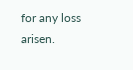for any loss arisen.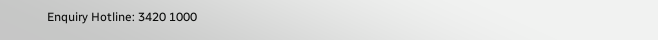Enquiry Hotline: 3420 1000